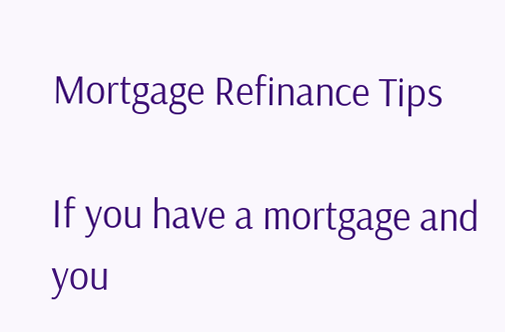Mortgage Refinance Tips

If you have a mortgage and you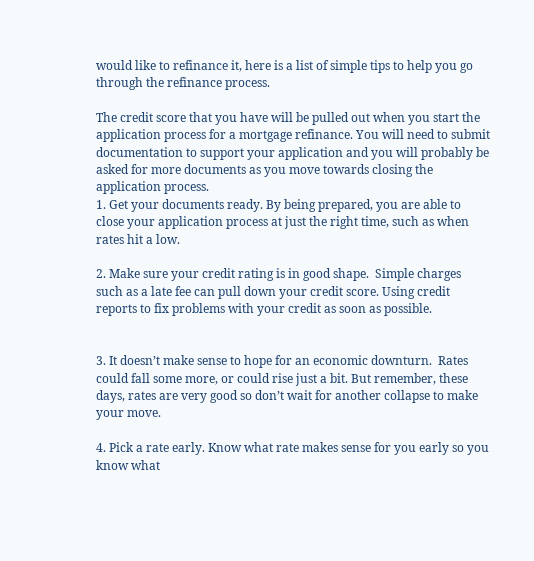would like to refinance it, here is a list of simple tips to help you go through the refinance process.

The credit score that you have will be pulled out when you start the application process for a mortgage refinance. You will need to submit documentation to support your application and you will probably be asked for more documents as you move towards closing the application process.
1. Get your documents ready. By being prepared, you are able to close your application process at just the right time, such as when rates hit a low.

2. Make sure your credit rating is in good shape.  Simple charges such as a late fee can pull down your credit score. Using credit reports to fix problems with your credit as soon as possible.


3. It doesn’t make sense to hope for an economic downturn.  Rates could fall some more, or could rise just a bit. But remember, these days, rates are very good so don’t wait for another collapse to make your move.

4. Pick a rate early. Know what rate makes sense for you early so you know what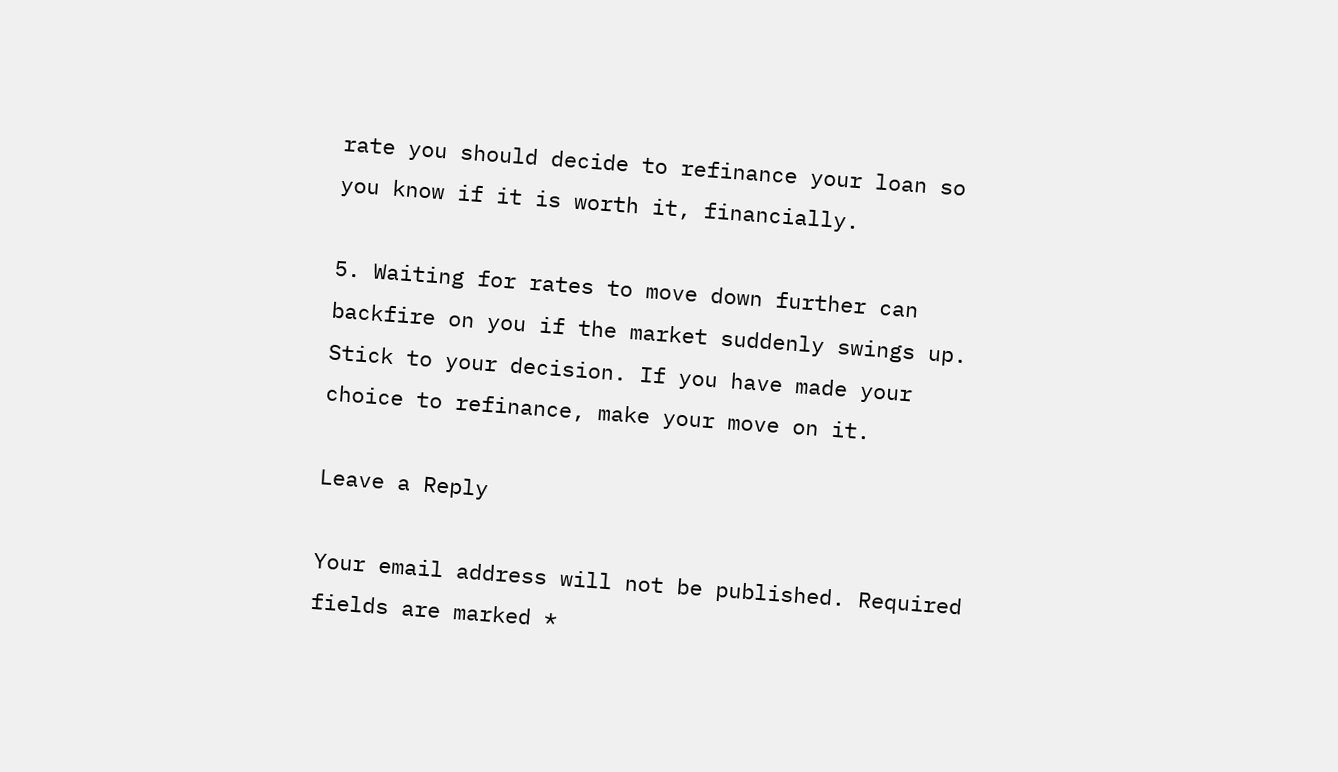rate you should decide to refinance your loan so you know if it is worth it, financially.

5. Waiting for rates to move down further can backfire on you if the market suddenly swings up. Stick to your decision. If you have made your choice to refinance, make your move on it.

Leave a Reply

Your email address will not be published. Required fields are marked *